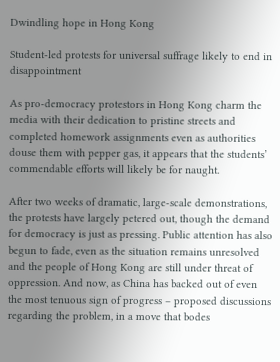Dwindling hope in Hong Kong

Student-led protests for universal suffrage likely to end in disappointment

As pro-democracy protestors in Hong Kong charm the media with their dedication to pristine streets and completed homework assignments even as authorities douse them with pepper gas, it appears that the students’ commendable efforts will likely be for naught.

After two weeks of dramatic, large-scale demonstrations, the protests have largely petered out, though the demand for democracy is just as pressing. Public attention has also begun to fade, even as the situation remains unresolved and the people of Hong Kong are still under threat of oppression. And now, as China has backed out of even the most tenuous sign of progress – proposed discussions regarding the problem, in a move that bodes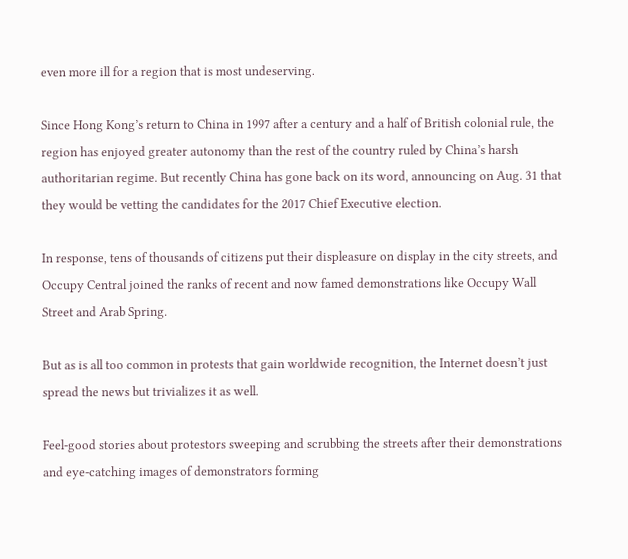even more ill for a region that is most undeserving.

Since Hong Kong’s return to China in 1997 after a century and a half of British colonial rule, the region has enjoyed greater autonomy than the rest of the country ruled by China’s harsh authoritarian regime. But recently China has gone back on its word, announcing on Aug. 31 that they would be vetting the candidates for the 2017 Chief Executive election.

In response, tens of thousands of citizens put their displeasure on display in the city streets, and Occupy Central joined the ranks of recent and now famed demonstrations like Occupy Wall Street and Arab Spring.

But as is all too common in protests that gain worldwide recognition, the Internet doesn’t just spread the news but trivializes it as well.

Feel-good stories about protestors sweeping and scrubbing the streets after their demonstrations and eye-catching images of demonstrators forming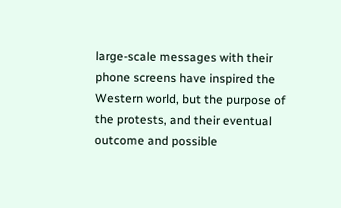large-scale messages with their phone screens have inspired the Western world, but the purpose of the protests, and their eventual outcome and possible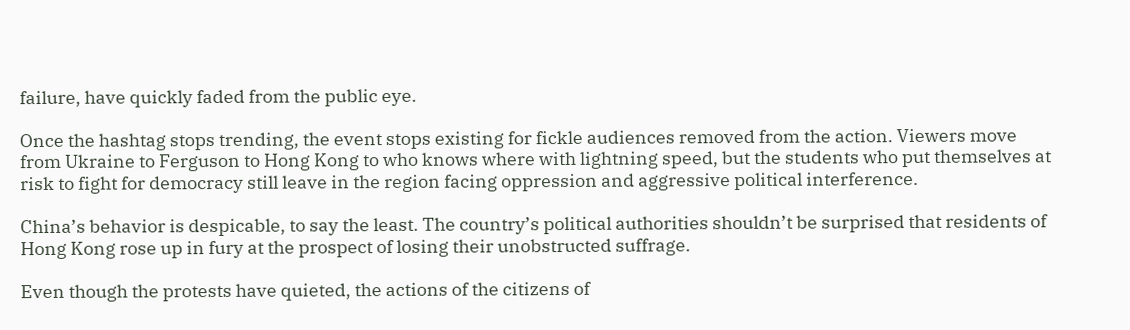failure, have quickly faded from the public eye.

Once the hashtag stops trending, the event stops existing for fickle audiences removed from the action. Viewers move from Ukraine to Ferguson to Hong Kong to who knows where with lightning speed, but the students who put themselves at risk to fight for democracy still leave in the region facing oppression and aggressive political interference.

China’s behavior is despicable, to say the least. The country’s political authorities shouldn’t be surprised that residents of Hong Kong rose up in fury at the prospect of losing their unobstructed suffrage.

Even though the protests have quieted, the actions of the citizens of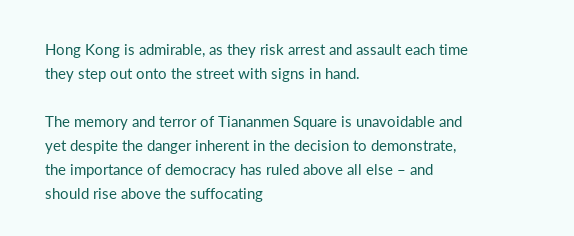Hong Kong is admirable, as they risk arrest and assault each time they step out onto the street with signs in hand.

The memory and terror of Tiananmen Square is unavoidable and yet despite the danger inherent in the decision to demonstrate, the importance of democracy has ruled above all else – and should rise above the suffocating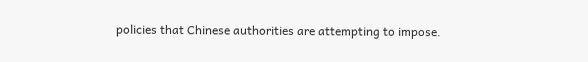policies that Chinese authorities are attempting to impose.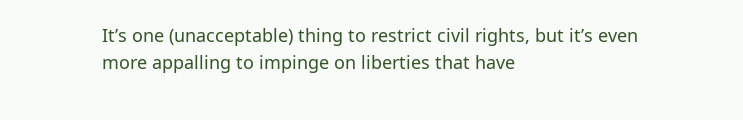It’s one (unacceptable) thing to restrict civil rights, but it’s even more appalling to impinge on liberties that have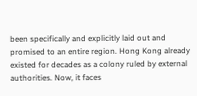been specifically and explicitly laid out and promised to an entire region. Hong Kong already existed for decades as a colony ruled by external authorities. Now, it faces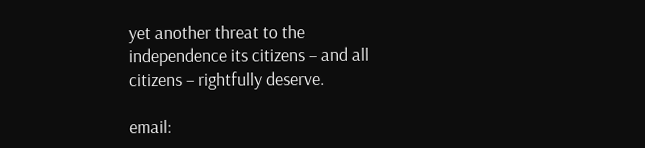yet another threat to the independence its citizens – and all citizens – rightfully deserve.

email: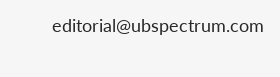editorial@ubspectrum.com